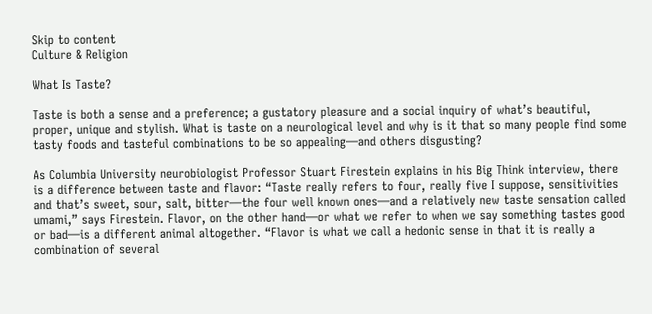Skip to content
Culture & Religion

What Is Taste?

Taste is both a sense and a preference; a gustatory pleasure and a social inquiry of what’s beautiful, proper, unique and stylish. What is taste on a neurological level and why is it that so many people find some tasty foods and tasteful combinations to be so appealing—and others disgusting?

As Columbia University neurobiologist Professor Stuart Firestein explains in his Big Think interview, there is a difference between taste and flavor: “Taste really refers to four, really five I suppose, sensitivities and that’s sweet, sour, salt, bitter—the four well known ones—and a relatively new taste sensation called umami,” says Firestein. Flavor, on the other hand—or what we refer to when we say something tastes good or bad—is a different animal altogether. “Flavor is what we call a hedonic sense in that it is really a combination of several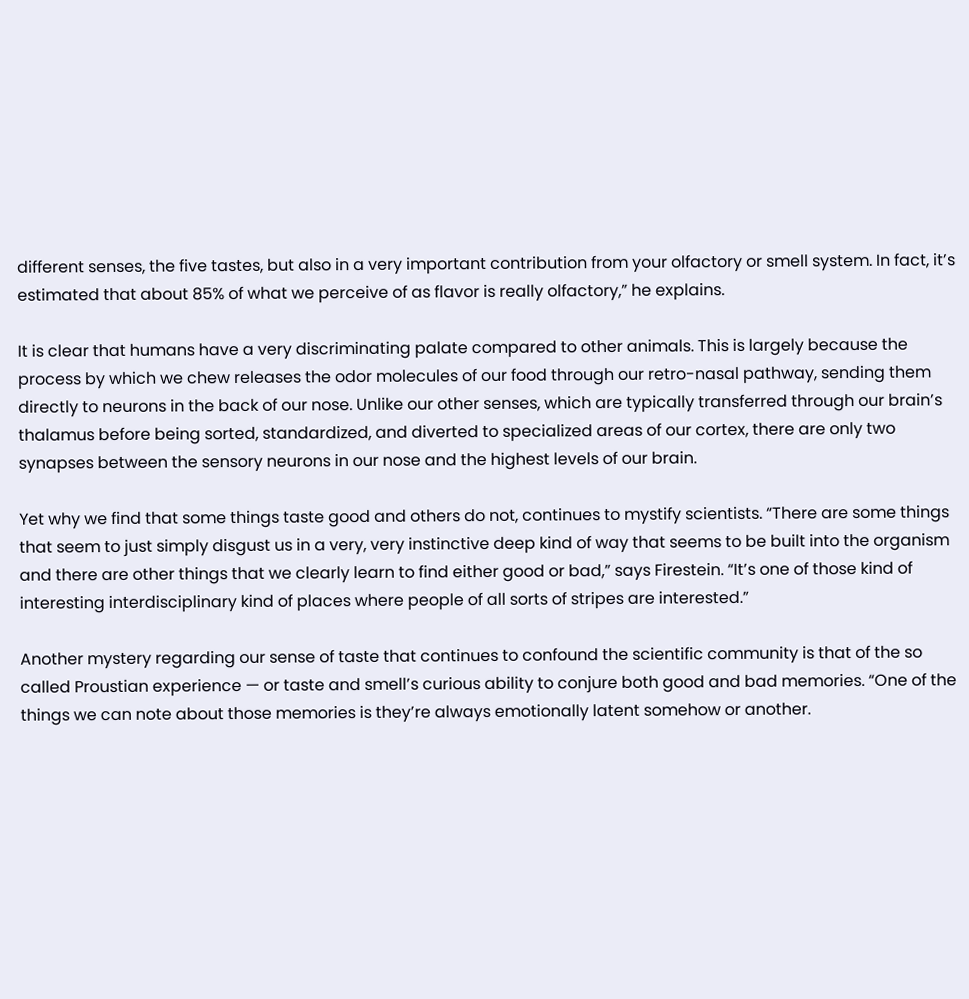different senses, the five tastes, but also in a very important contribution from your olfactory or smell system. In fact, it’s estimated that about 85% of what we perceive of as flavor is really olfactory,” he explains.

It is clear that humans have a very discriminating palate compared to other animals. This is largely because the process by which we chew releases the odor molecules of our food through our retro-nasal pathway, sending them directly to neurons in the back of our nose. Unlike our other senses, which are typically transferred through our brain’s thalamus before being sorted, standardized, and diverted to specialized areas of our cortex, there are only two synapses between the sensory neurons in our nose and the highest levels of our brain.

Yet why we find that some things taste good and others do not, continues to mystify scientists. “There are some things that seem to just simply disgust us in a very, very instinctive deep kind of way that seems to be built into the organism and there are other things that we clearly learn to find either good or bad,” says Firestein. “It’s one of those kind of interesting interdisciplinary kind of places where people of all sorts of stripes are interested.”

Another mystery regarding our sense of taste that continues to confound the scientific community is that of the so called Proustian experience — or taste and smell’s curious ability to conjure both good and bad memories. “One of the things we can note about those memories is they’re always emotionally latent somehow or another.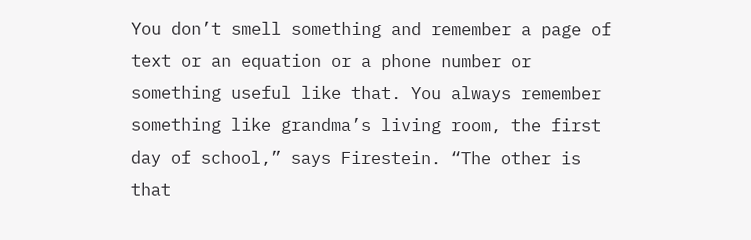You don’t smell something and remember a page of text or an equation or a phone number or something useful like that. You always remember something like grandma’s living room, the first day of school,” says Firestein. “The other is that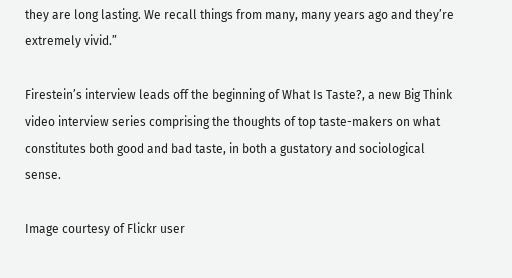they are long lasting. We recall things from many, many years ago and they’re extremely vivid.”

Firestein’s interview leads off the beginning of What Is Taste?, a new Big Think video interview series comprising the thoughts of top taste-makers on what constitutes both good and bad taste, in both a gustatory and sociological sense.

Image courtesy of Flickr user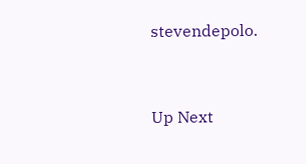stevendepolo.


Up Next